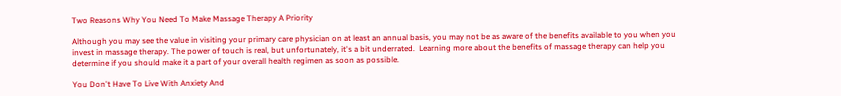Two Reasons Why You Need To Make Massage Therapy A Priority

Although you may see the value in visiting your primary care physician on at least an annual basis, you may not be as aware of the benefits available to you when you invest in massage therapy. The power of touch is real, but unfortunately, it's a bit underrated.  Learning more about the benefits of massage therapy can help you determine if you should make it a part of your overall health regimen as soon as possible.

You Don't Have To Live With Anxiety And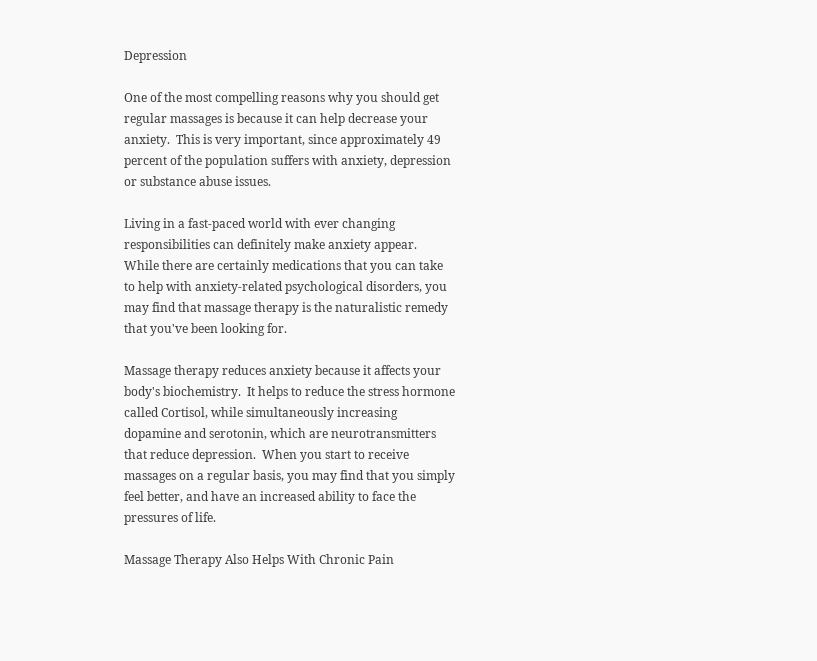Depression

One of the most compelling reasons why you should get regular massages is because it can help decrease your anxiety.  This is very important, since approximately 49 percent of the population suffers with anxiety, depression or substance abuse issues.

Living in a fast-paced world with ever changing responsibilities can definitely make anxiety appear.  While there are certainly medications that you can take to help with anxiety-related psychological disorders, you may find that massage therapy is the naturalistic remedy that you've been looking for.

Massage therapy reduces anxiety because it affects your body's biochemistry.  It helps to reduce the stress hormone called Cortisol, while simultaneously increasing dopamine and serotonin, which are neurotransmitters that reduce depression.  When you start to receive massages on a regular basis, you may find that you simply feel better, and have an increased ability to face the pressures of life.

Massage Therapy Also Helps With Chronic Pain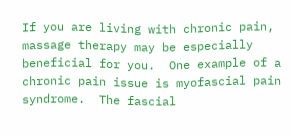If you are living with chronic pain, massage therapy may be especially beneficial for you.  One example of a chronic pain issue is myofascial pain syndrome.  The fascial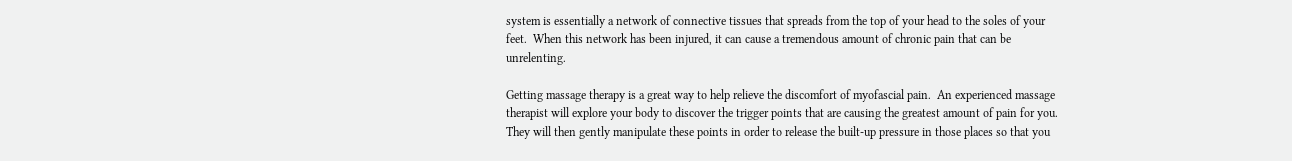system is essentially a network of connective tissues that spreads from the top of your head to the soles of your feet.  When this network has been injured, it can cause a tremendous amount of chronic pain that can be unrelenting.

Getting massage therapy is a great way to help relieve the discomfort of myofascial pain.  An experienced massage therapist will explore your body to discover the trigger points that are causing the greatest amount of pain for you.  They will then gently manipulate these points in order to release the built-up pressure in those places so that you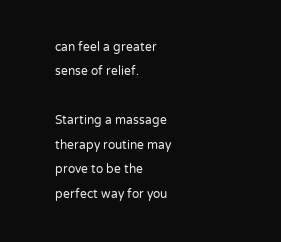can feel a greater sense of relief.

Starting a massage therapy routine may prove to be the perfect way for you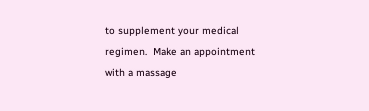to supplement your medical regimen.  Make an appointment with a massage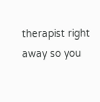therapist right away so you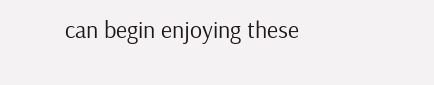can begin enjoying these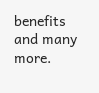benefits and many more.